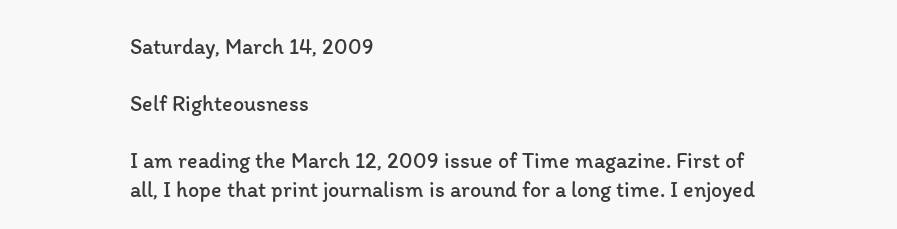Saturday, March 14, 2009

Self Righteousness

I am reading the March 12, 2009 issue of Time magazine. First of all, I hope that print journalism is around for a long time. I enjoyed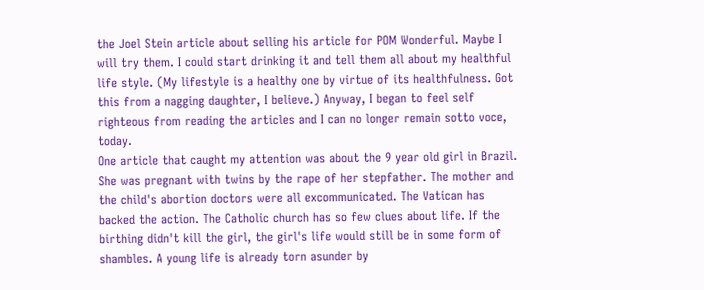the Joel Stein article about selling his article for POM Wonderful. Maybe I will try them. I could start drinking it and tell them all about my healthful life style. (My lifestyle is a healthy one by virtue of its healthfulness. Got this from a nagging daughter, I believe.) Anyway, I began to feel self righteous from reading the articles and I can no longer remain sotto voce, today.
One article that caught my attention was about the 9 year old girl in Brazil. She was pregnant with twins by the rape of her stepfather. The mother and the child's abortion doctors were all excommunicated. The Vatican has backed the action. The Catholic church has so few clues about life. If the birthing didn't kill the girl, the girl's life would still be in some form of shambles. A young life is already torn asunder by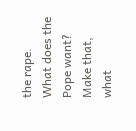the rape. What does the Pope want? Make that, what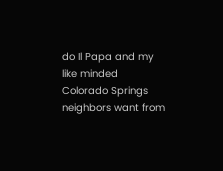do Il Papa and my like minded Colorado Springs neighbors want from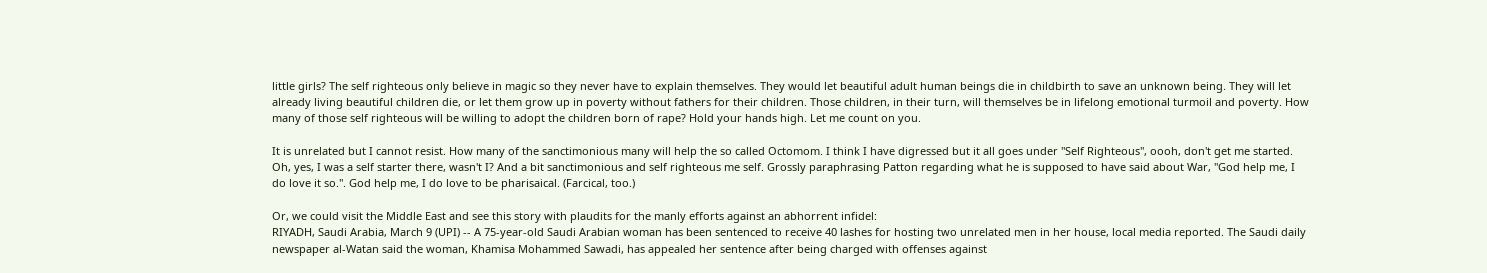little girls? The self righteous only believe in magic so they never have to explain themselves. They would let beautiful adult human beings die in childbirth to save an unknown being. They will let already living beautiful children die, or let them grow up in poverty without fathers for their children. Those children, in their turn, will themselves be in lifelong emotional turmoil and poverty. How many of those self righteous will be willing to adopt the children born of rape? Hold your hands high. Let me count on you.

It is unrelated but I cannot resist. How many of the sanctimonious many will help the so called Octomom. I think I have digressed but it all goes under "Self Righteous", oooh, don't get me started. Oh, yes, I was a self starter there, wasn't I? And a bit sanctimonious and self righteous me self. Grossly paraphrasing Patton regarding what he is supposed to have said about War, "God help me, I do love it so.". God help me, I do love to be pharisaical. (Farcical, too.)

Or, we could visit the Middle East and see this story with plaudits for the manly efforts against an abhorrent infidel:
RIYADH, Saudi Arabia, March 9 (UPI) -- A 75-year-old Saudi Arabian woman has been sentenced to receive 40 lashes for hosting two unrelated men in her house, local media reported. The Saudi daily newspaper al-Watan said the woman, Khamisa Mohammed Sawadi, has appealed her sentence after being charged with offenses against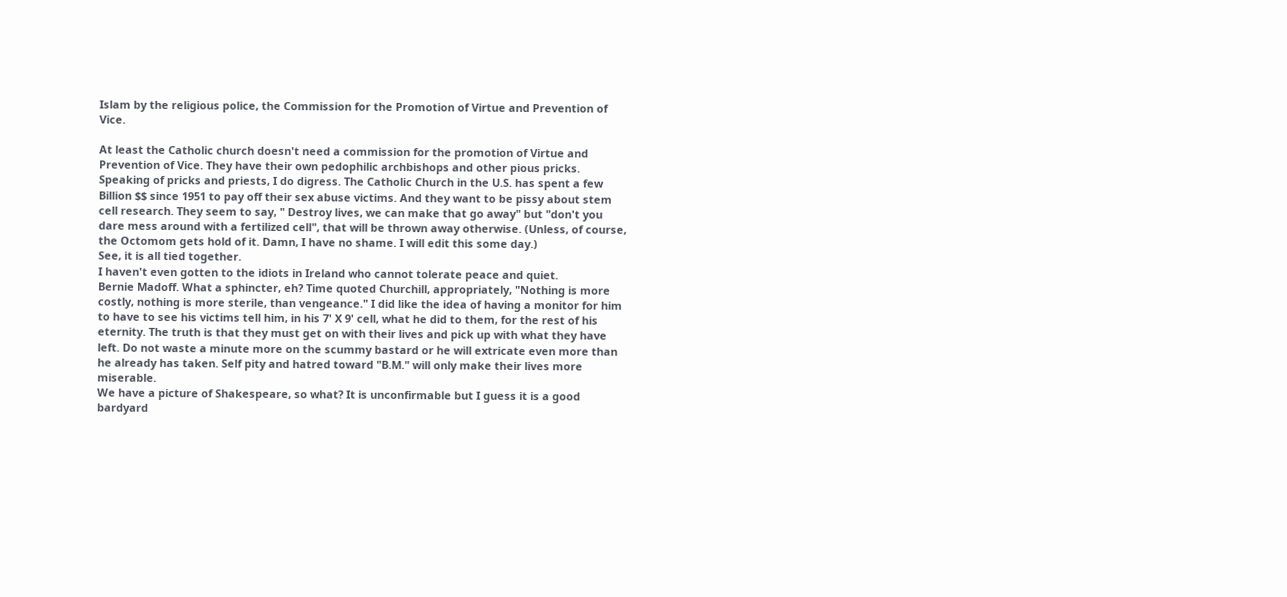Islam by the religious police, the Commission for the Promotion of Virtue and Prevention of Vice.

At least the Catholic church doesn't need a commission for the promotion of Virtue and Prevention of Vice. They have their own pedophilic archbishops and other pious pricks. Speaking of pricks and priests, I do digress. The Catholic Church in the U.S. has spent a few Billion $$ since 1951 to pay off their sex abuse victims. And they want to be pissy about stem cell research. They seem to say, " Destroy lives, we can make that go away" but "don't you dare mess around with a fertilized cell", that will be thrown away otherwise. (Unless, of course, the Octomom gets hold of it. Damn, I have no shame. I will edit this some day.)
See, it is all tied together.
I haven't even gotten to the idiots in Ireland who cannot tolerate peace and quiet.
Bernie Madoff. What a sphincter, eh? Time quoted Churchill, appropriately, "Nothing is more costly, nothing is more sterile, than vengeance." I did like the idea of having a monitor for him to have to see his victims tell him, in his 7' X 9' cell, what he did to them, for the rest of his eternity. The truth is that they must get on with their lives and pick up with what they have left. Do not waste a minute more on the scummy bastard or he will extricate even more than he already has taken. Self pity and hatred toward "B.M." will only make their lives more miserable.
We have a picture of Shakespeare, so what? It is unconfirmable but I guess it is a good bardyard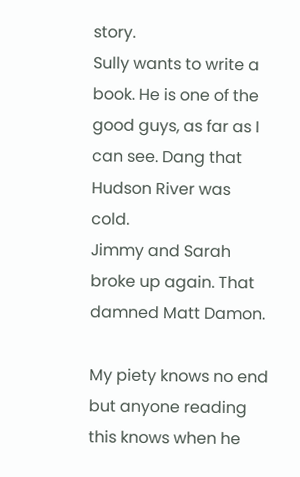story.
Sully wants to write a book. He is one of the good guys, as far as I can see. Dang that Hudson River was cold.
Jimmy and Sarah broke up again. That damned Matt Damon.

My piety knows no end but anyone reading this knows when he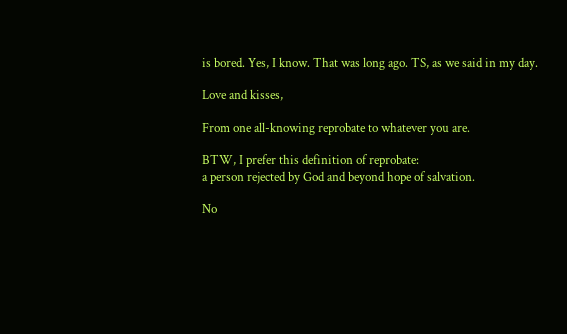is bored. Yes, I know. That was long ago. TS, as we said in my day.

Love and kisses,

From one all-knowing reprobate to whatever you are.

BTW, I prefer this definition of reprobate:
a person rejected by God and beyond hope of salvation.

No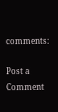comments:

Post a Comment